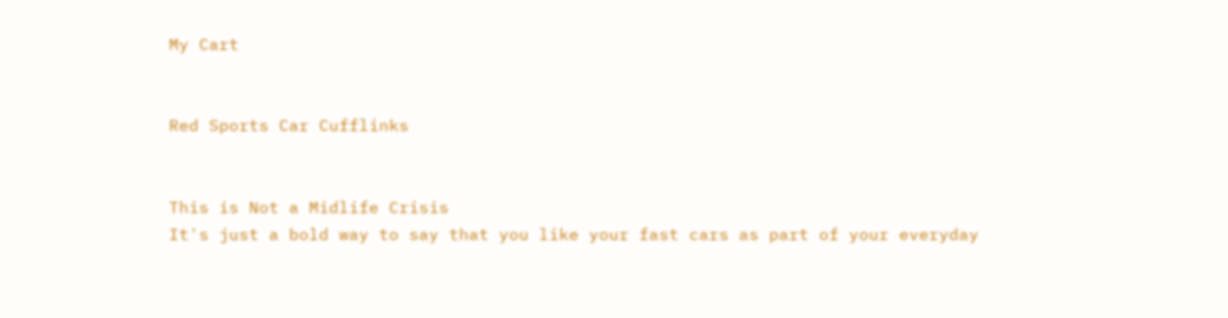My Cart


Red Sports Car Cufflinks


This is Not a Midlife Crisis
It's just a bold way to say that you like your fast cars as part of your everyday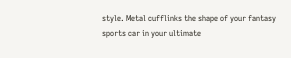style. Metal cufflinks the shape of your fantasy sports car in your ultimate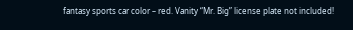fantasy sports car color – red. Vanity “Mr. Big” license plate not included!